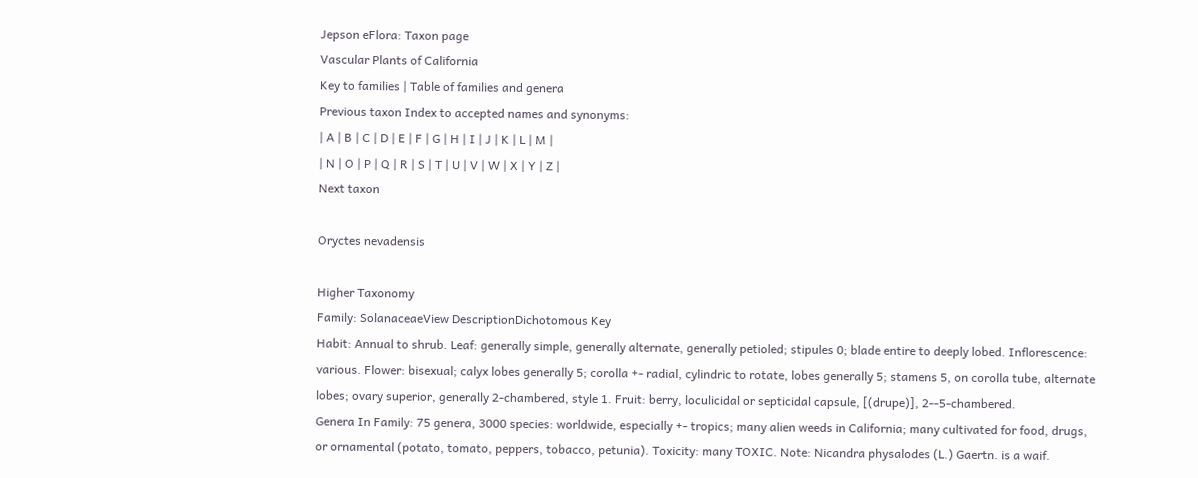Jepson eFlora: Taxon page
Vascular Plants of California
Key to families | Table of families and genera
Previous taxon Index to accepted names and synonyms:
| A | B | C | D | E | F | G | H | I | J | K | L | M |
| N | O | P | Q | R | S | T | U | V | W | X | Y | Z |
Next taxon

Oryctes nevadensis

Higher Taxonomy
Family: SolanaceaeView DescriptionDichotomous Key
Habit: Annual to shrub. Leaf: generally simple, generally alternate, generally petioled; stipules 0; blade entire to deeply lobed. Inflorescence: various. Flower: bisexual; calyx lobes generally 5; corolla +- radial, cylindric to rotate, lobes generally 5; stamens 5, on corolla tube, alternate lobes; ovary superior, generally 2-chambered, style 1. Fruit: berry, loculicidal or septicidal capsule, [(drupe)], 2--5-chambered.
Genera In Family: 75 genera, 3000 species: worldwide, especially +- tropics; many alien weeds in California; many cultivated for food, drugs, or ornamental (potato, tomato, peppers, tobacco, petunia). Toxicity: many TOXIC. Note: Nicandra physalodes (L.) Gaertn. is a waif.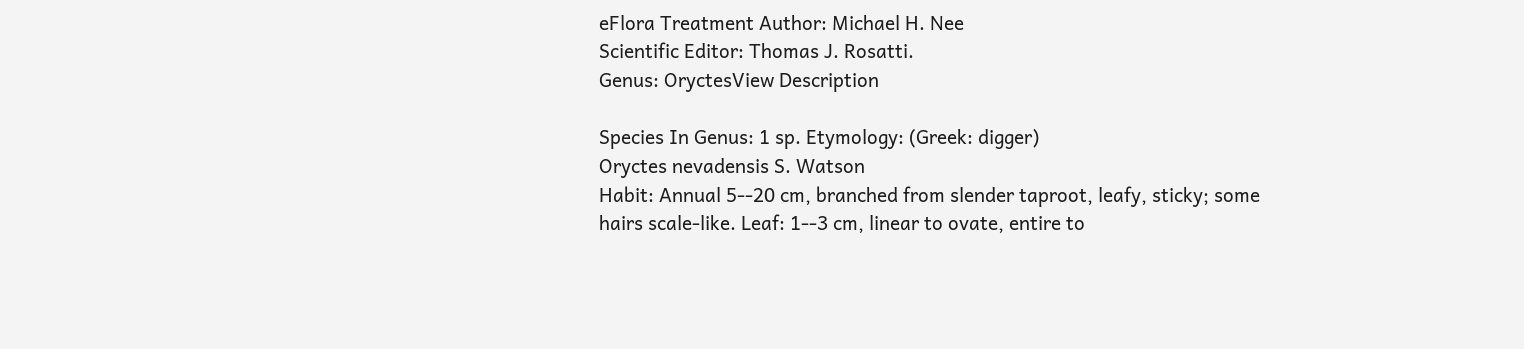eFlora Treatment Author: Michael H. Nee
Scientific Editor: Thomas J. Rosatti.
Genus: OryctesView Description

Species In Genus: 1 sp. Etymology: (Greek: digger)
Oryctes nevadensis S. Watson
Habit: Annual 5--20 cm, branched from slender taproot, leafy, sticky; some hairs scale-like. Leaf: 1--3 cm, linear to ovate, entire to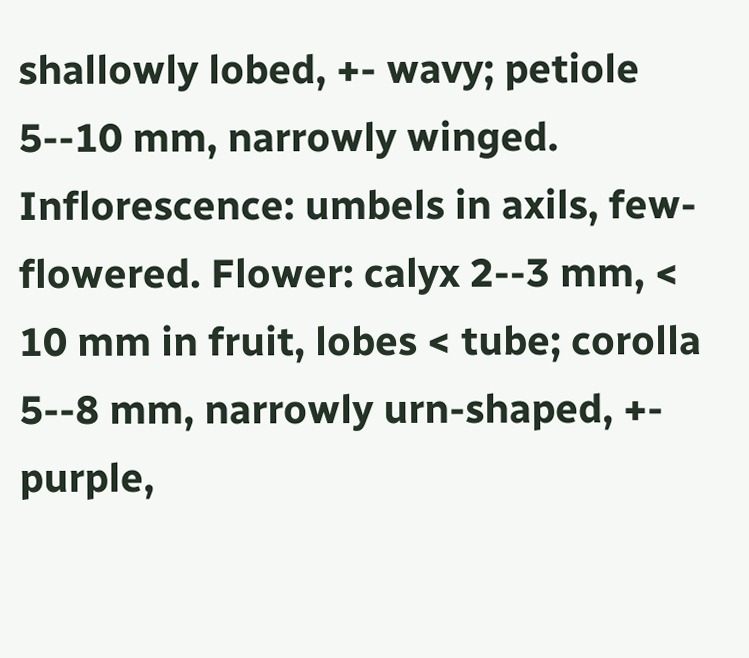shallowly lobed, +- wavy; petiole 5--10 mm, narrowly winged. Inflorescence: umbels in axils, few-flowered. Flower: calyx 2--3 mm, < 10 mm in fruit, lobes < tube; corolla 5--8 mm, narrowly urn-shaped, +- purple,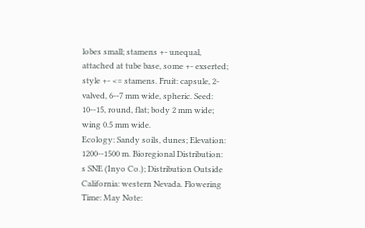lobes small; stamens +- unequal, attached at tube base, some +- exserted; style +- <= stamens. Fruit: capsule, 2-valved, 6--7 mm wide, spheric. Seed: 10--15, round, flat; body 2 mm wide; wing 0.5 mm wide.
Ecology: Sandy soils, dunes; Elevation: 1200--1500 m. Bioregional Distribution: s SNE (Inyo Co.); Distribution Outside California: western Nevada. Flowering Time: May Note: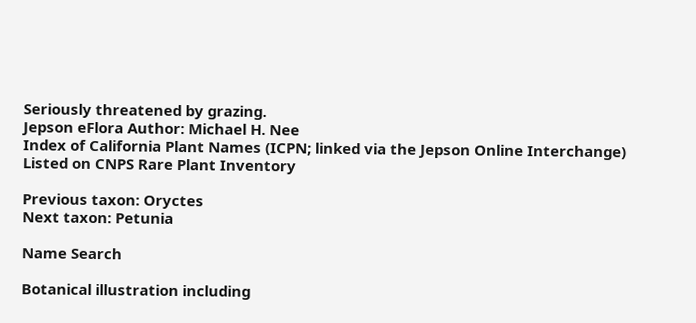Seriously threatened by grazing.
Jepson eFlora Author: Michael H. Nee
Index of California Plant Names (ICPN; linked via the Jepson Online Interchange)
Listed on CNPS Rare Plant Inventory

Previous taxon: Oryctes
Next taxon: Petunia

Name Search

Botanical illustration including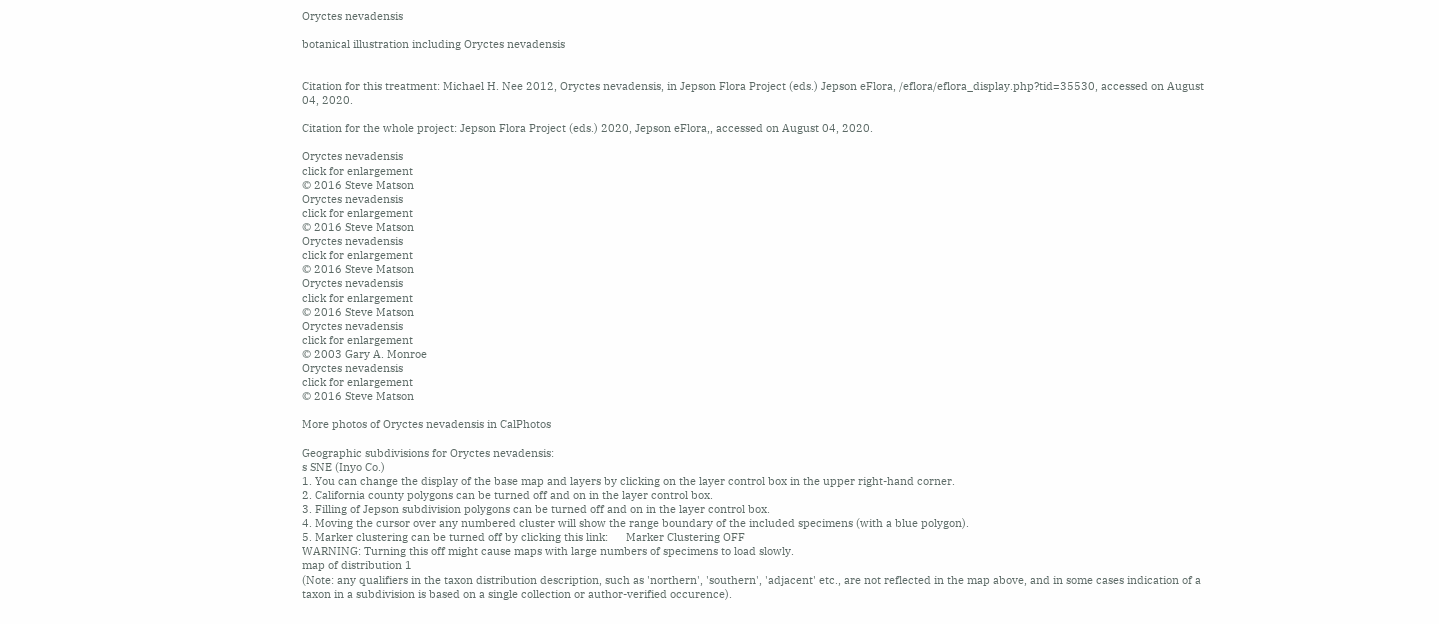Oryctes nevadensis

botanical illustration including Oryctes nevadensis


Citation for this treatment: Michael H. Nee 2012, Oryctes nevadensis, in Jepson Flora Project (eds.) Jepson eFlora, /eflora/eflora_display.php?tid=35530, accessed on August 04, 2020.

Citation for the whole project: Jepson Flora Project (eds.) 2020, Jepson eFlora,, accessed on August 04, 2020.

Oryctes nevadensis
click for enlargement
© 2016 Steve Matson
Oryctes nevadensis
click for enlargement
© 2016 Steve Matson
Oryctes nevadensis
click for enlargement
© 2016 Steve Matson
Oryctes nevadensis
click for enlargement
© 2016 Steve Matson
Oryctes nevadensis
click for enlargement
© 2003 Gary A. Monroe
Oryctes nevadensis
click for enlargement
© 2016 Steve Matson

More photos of Oryctes nevadensis in CalPhotos

Geographic subdivisions for Oryctes nevadensis:
s SNE (Inyo Co.)
1. You can change the display of the base map and layers by clicking on the layer control box in the upper right-hand corner.
2. California county polygons can be turned off and on in the layer control box.
3. Filling of Jepson subdivision polygons can be turned off and on in the layer control box.
4. Moving the cursor over any numbered cluster will show the range boundary of the included specimens (with a blue polygon).
5. Marker clustering can be turned off by clicking this link:      Marker Clustering OFF
WARNING: Turning this off might cause maps with large numbers of specimens to load slowly.
map of distribution 1
(Note: any qualifiers in the taxon distribution description, such as 'northern', 'southern', 'adjacent' etc., are not reflected in the map above, and in some cases indication of a taxon in a subdivision is based on a single collection or author-verified occurence).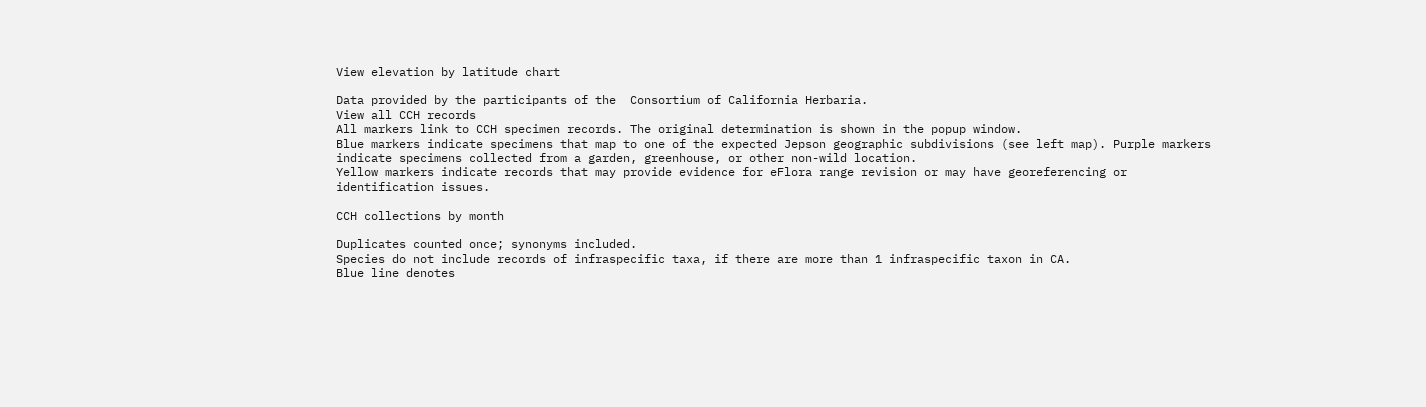View elevation by latitude chart

Data provided by the participants of the  Consortium of California Herbaria.
View all CCH records
All markers link to CCH specimen records. The original determination is shown in the popup window.
Blue markers indicate specimens that map to one of the expected Jepson geographic subdivisions (see left map). Purple markers indicate specimens collected from a garden, greenhouse, or other non-wild location.
Yellow markers indicate records that may provide evidence for eFlora range revision or may have georeferencing or identification issues.

CCH collections by month

Duplicates counted once; synonyms included.
Species do not include records of infraspecific taxa, if there are more than 1 infraspecific taxon in CA.
Blue line denotes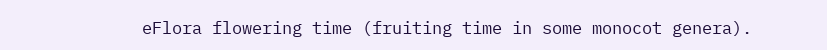eFlora flowering time (fruiting time in some monocot genera).